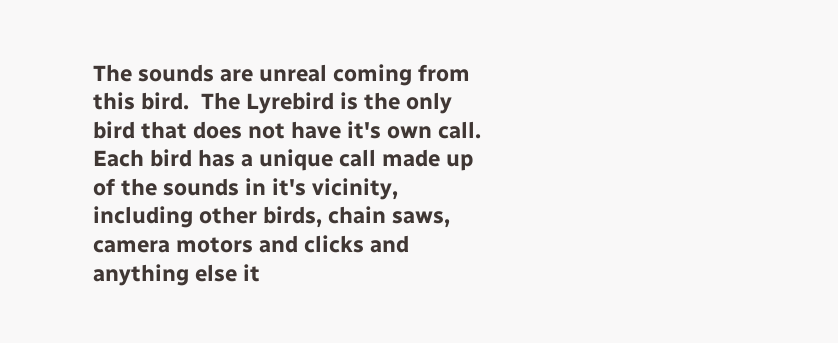The sounds are unreal coming from this bird.  The Lyrebird is the only bird that does not have it's own call. Each bird has a unique call made up of the sounds in it's vicinity, including other birds, chain saws, camera motors and clicks and anything else it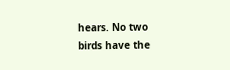hears. No two birds have the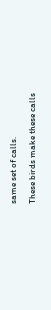same set of calls.

These birds make these calls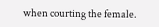when courting the female.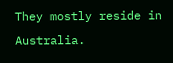They mostly reside in Australia.